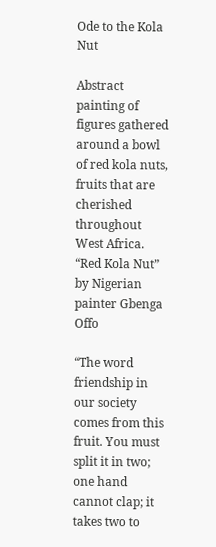Ode to the Kola Nut

Abstract painting of figures gathered around a bowl of red kola nuts, fruits that are cherished throughout West Africa.
“Red Kola Nut” by Nigerian painter Gbenga Offo

“The word friendship in our society comes from this fruit. You must split it in two; one hand cannot clap; it takes two to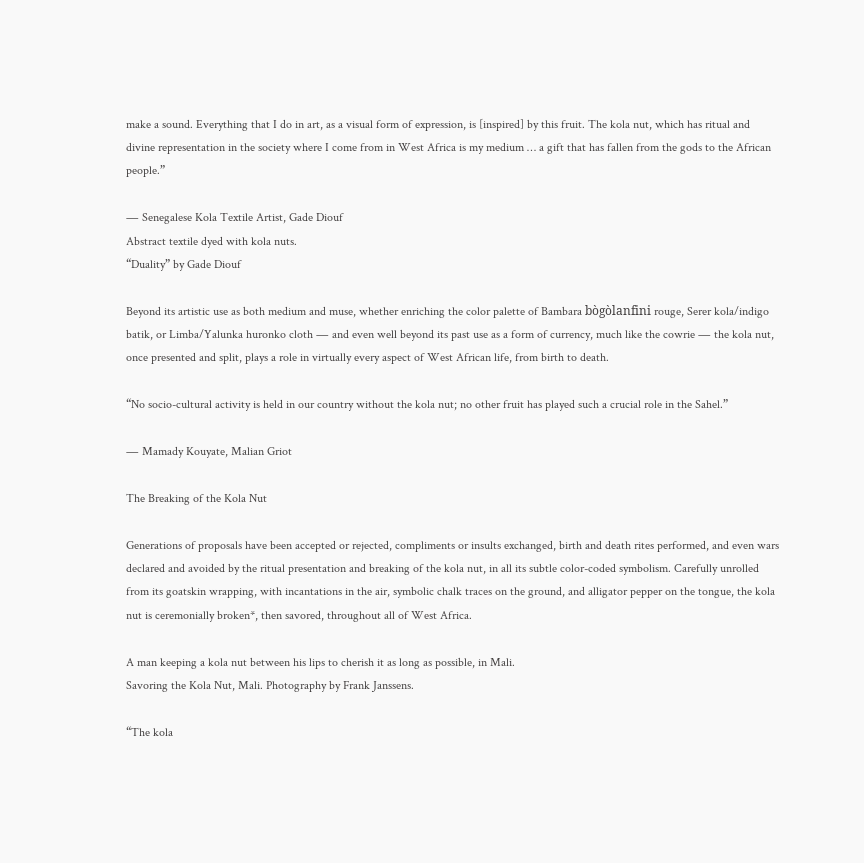make a sound. Everything that I do in art, as a visual form of expression, is [inspired] by this fruit. The kola nut, which has ritual and divine representation in the society where I come from in West Africa is my medium … a gift that has fallen from the gods to the African people.”

― Senegalese Kola Textile Artist, Gade Diouf
Abstract textile dyed with kola nuts.
“Duality” by Gade Diouf

Beyond its artistic use as both medium and muse, whether enriching the color palette of Bambara bògòlanfini rouge, Serer kola/indigo batik, or Limba/Yalunka huronko cloth ― and even well beyond its past use as a form of currency, much like the cowrie ― the kola nut, once presented and split, plays a role in virtually every aspect of West African life, from birth to death.

“No socio-cultural activity is held in our country without the kola nut; no other fruit has played such a crucial role in the Sahel.”

― Mamady Kouyate, Malian Griot

The Breaking of the Kola Nut

Generations of proposals have been accepted or rejected, compliments or insults exchanged, birth and death rites performed, and even wars declared and avoided by the ritual presentation and breaking of the kola nut, in all its subtle color-coded symbolism. Carefully unrolled from its goatskin wrapping, with incantations in the air, symbolic chalk traces on the ground, and alligator pepper on the tongue, the kola nut is ceremonially broken*, then savored, throughout all of West Africa.

A man keeping a kola nut between his lips to cherish it as long as possible, in Mali.
Savoring the Kola Nut, Mali. Photography by Frank Janssens.

“The kola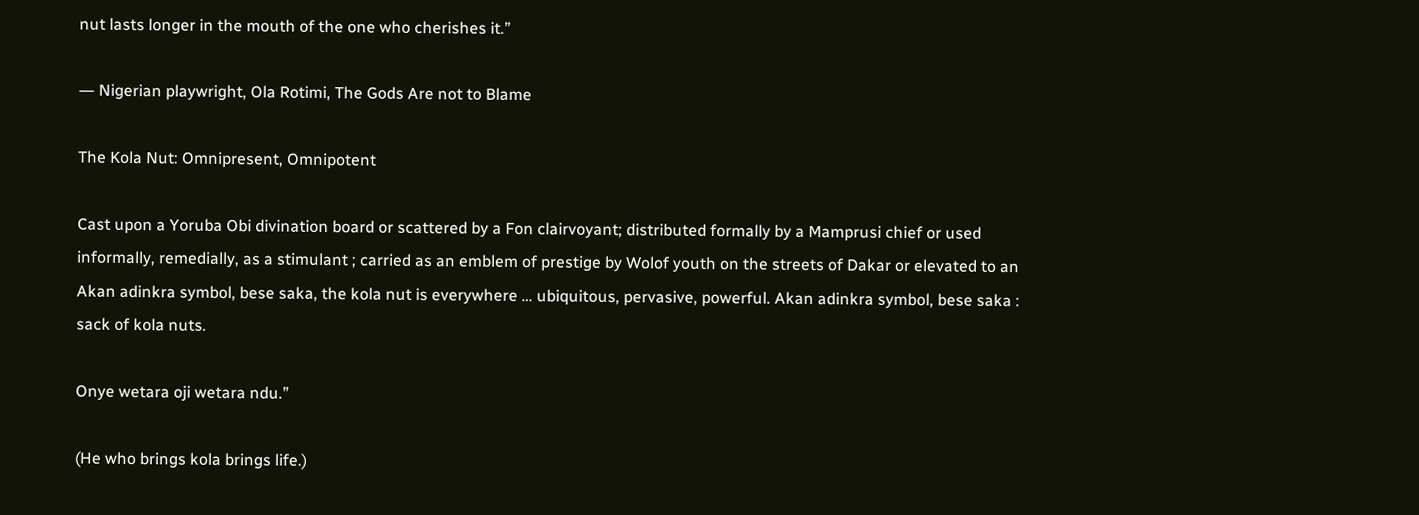nut lasts longer in the mouth of the one who cherishes it.”

― Nigerian playwright, Ola Rotimi, The Gods Are not to Blame

The Kola Nut: Omnipresent, Omnipotent

Cast upon a Yoruba Obi divination board or scattered by a Fon clairvoyant; distributed formally by a Mamprusi chief or used informally, remedially, as a stimulant ; carried as an emblem of prestige by Wolof youth on the streets of Dakar or elevated to an Akan adinkra symbol, bese saka, the kola nut is everywhere … ubiquitous, pervasive, powerful. Akan adinkra symbol, bese saka : sack of kola nuts.

Onye wetara oji wetara ndu.”

(He who brings kola brings life.)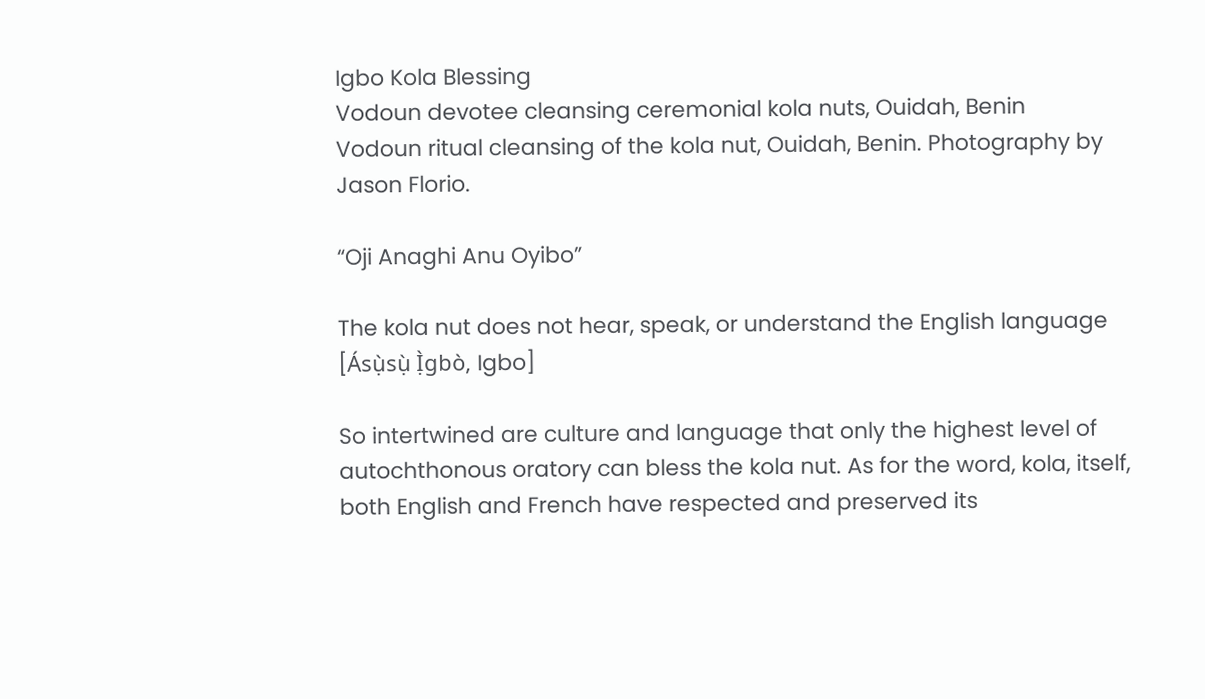Igbo Kola Blessing
Vodoun devotee cleansing ceremonial kola nuts, Ouidah, Benin
Vodoun ritual cleansing of the kola nut, Ouidah, Benin. Photography by Jason Florio.

“Oji Anaghi Anu Oyibo”

The kola nut does not hear, speak, or understand the English language [Ásụ̀sụ̀ Ị̀gbò, Igbo]

So intertwined are culture and language that only the highest level of autochthonous oratory can bless the kola nut. As for the word, kola, itself, both English and French have respected and preserved its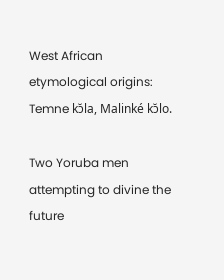West African etymological origins: Temne kɔ̆la, Malinké kɔ̆lo.

Two Yoruba men attempting to divine the future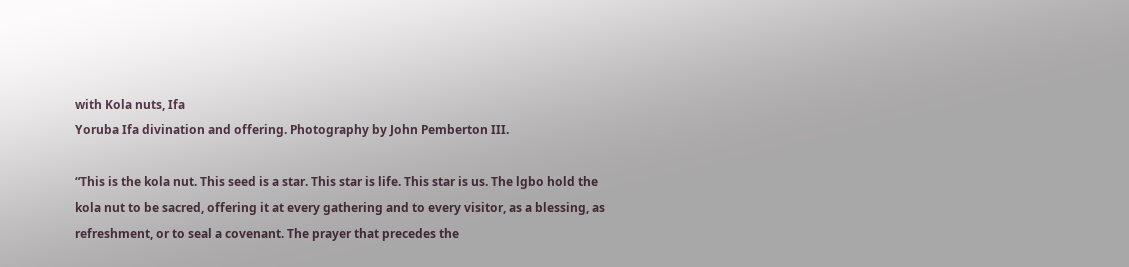with Kola nuts, Ifa
Yoruba Ifa divination and offering. Photography by John Pemberton III.

“This is the kola nut. This seed is a star. This star is life. This star is us. The lgbo hold the kola nut to be sacred, offering it at every gathering and to every visitor, as a blessing, as refreshment, or to seal a covenant. The prayer that precedes the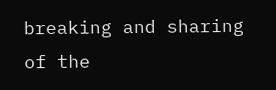breaking and sharing of the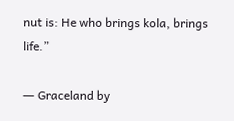nut is: He who brings kola, brings life.”

― Graceland by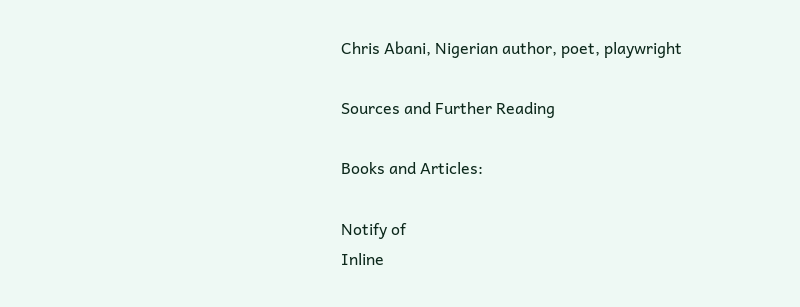Chris Abani, Nigerian author, poet, playwright

Sources and Further Reading

Books and Articles:

Notify of
Inline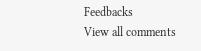Feedbacks
View all comments